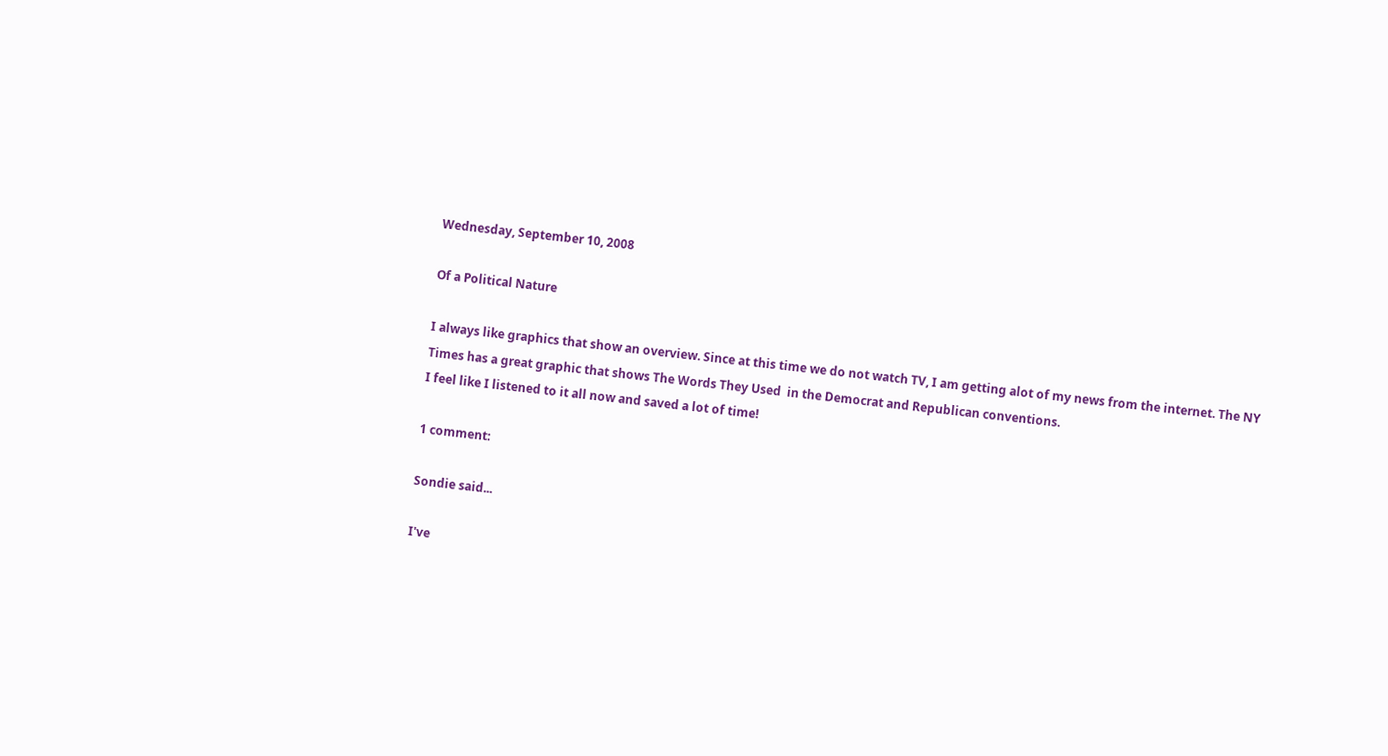Wednesday, September 10, 2008

Of a Political Nature

I always like graphics that show an overview. Since at this time we do not watch TV, I am getting alot of my news from the internet. The NY Times has a great graphic that shows The Words They Used  in the Democrat and Republican conventions.
I feel like I listened to it all now and saved a lot of time!

1 comment:

Sondie said...

I've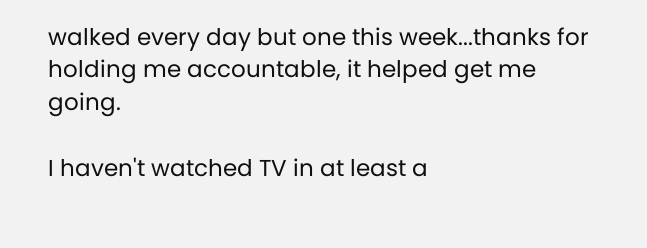walked every day but one this week...thanks for holding me accountable, it helped get me going.

I haven't watched TV in at least a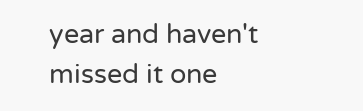year and haven't missed it one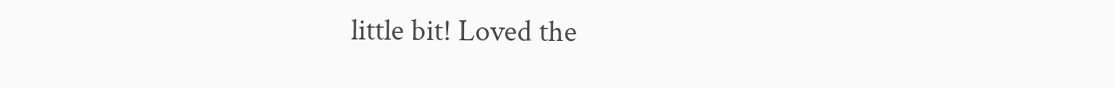little bit! Loved the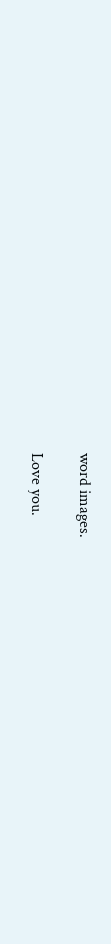word images.

Love you.